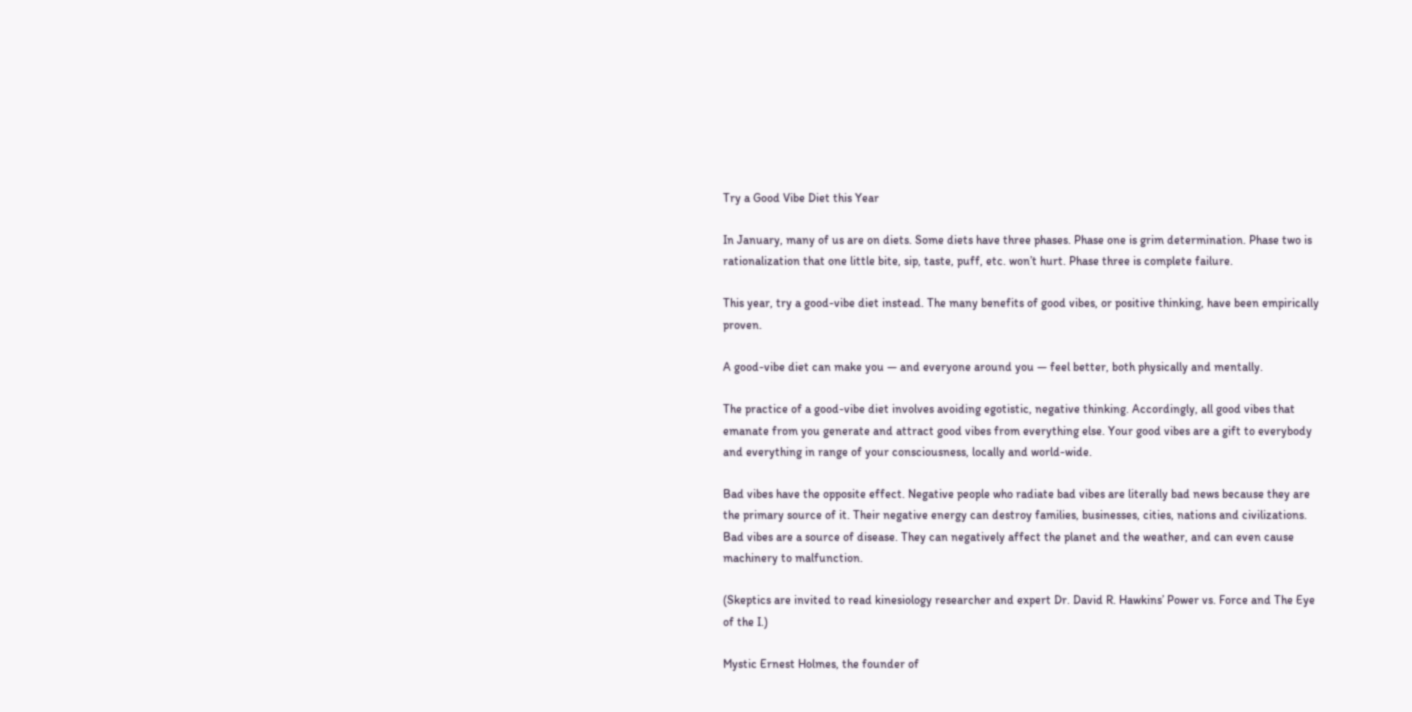Try a Good Vibe Diet this Year

In January, many of us are on diets. Some diets have three phases. Phase one is grim determination. Phase two is rationalization that one little bite, sip, taste, puff, etc. won’t hurt. Phase three is complete failure.

This year, try a good-vibe diet instead. The many benefits of good vibes, or positive thinking, have been empirically proven.

A good-vibe diet can make you — and everyone around you — feel better, both physically and mentally.

The practice of a good-vibe diet involves avoiding egotistic, negative thinking. Accordingly, all good vibes that emanate from you generate and attract good vibes from everything else. Your good vibes are a gift to everybody and everything in range of your consciousness, locally and world-wide.

Bad vibes have the opposite effect. Negative people who radiate bad vibes are literally bad news because they are the primary source of it. Their negative energy can destroy families, businesses, cities, nations and civilizations. Bad vibes are a source of disease. They can negatively affect the planet and the weather, and can even cause machinery to malfunction.

(Skeptics are invited to read kinesiology researcher and expert Dr. David R. Hawkins’ Power vs. Force and The Eye of the I.)

Mystic Ernest Holmes, the founder of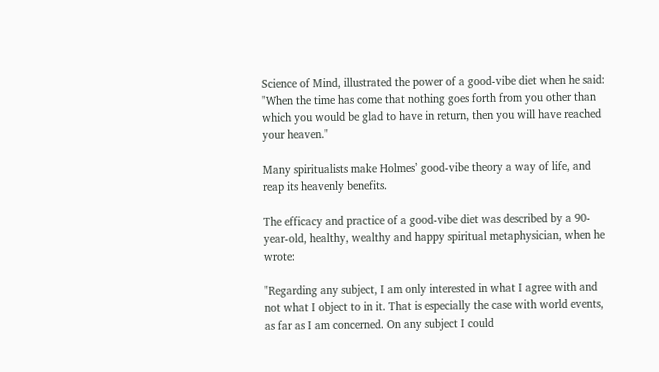Science of Mind, illustrated the power of a good-vibe diet when he said: "When the time has come that nothing goes forth from you other than which you would be glad to have in return, then you will have reached your heaven."

Many spiritualists make Holmes’ good-vibe theory a way of life, and reap its heavenly benefits.

The efficacy and practice of a good-vibe diet was described by a 90-year-old, healthy, wealthy and happy spiritual metaphysician, when he wrote:

"Regarding any subject, I am only interested in what I agree with and not what I object to in it. That is especially the case with world events, as far as I am concerned. On any subject I could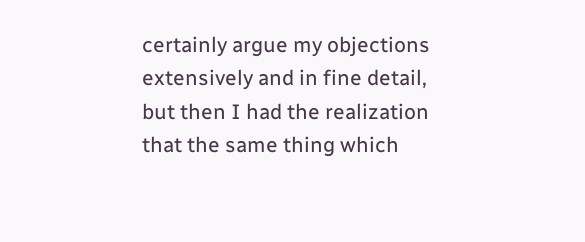certainly argue my objections extensively and in fine detail, but then I had the realization that the same thing which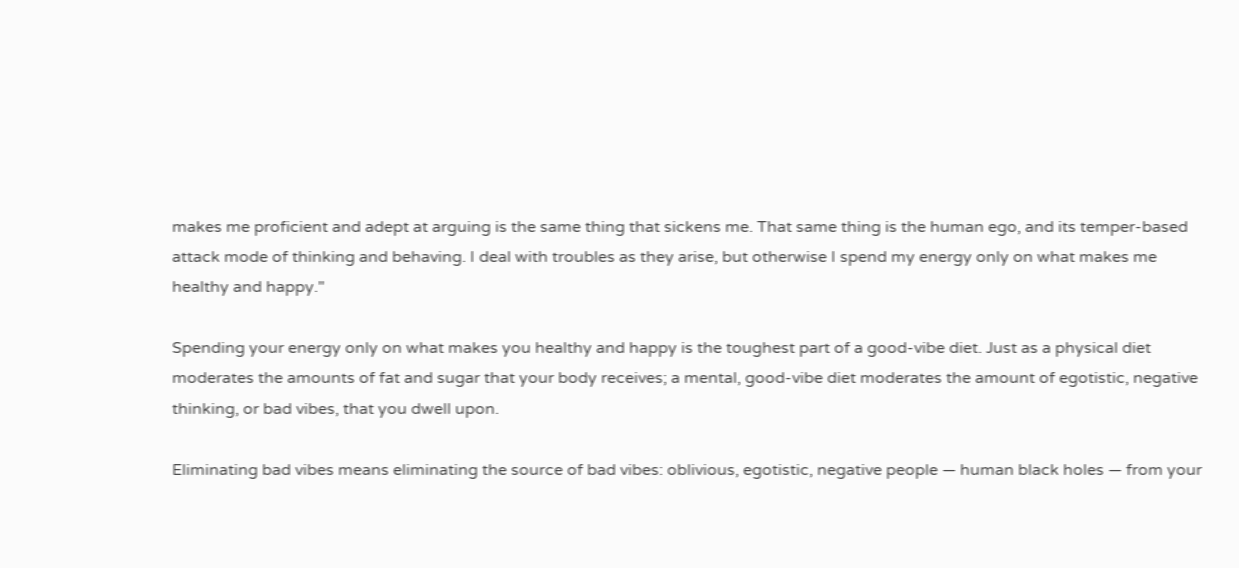makes me proficient and adept at arguing is the same thing that sickens me. That same thing is the human ego, and its temper-based attack mode of thinking and behaving. I deal with troubles as they arise, but otherwise I spend my energy only on what makes me healthy and happy."

Spending your energy only on what makes you healthy and happy is the toughest part of a good-vibe diet. Just as a physical diet moderates the amounts of fat and sugar that your body receives; a mental, good-vibe diet moderates the amount of egotistic, negative thinking, or bad vibes, that you dwell upon.

Eliminating bad vibes means eliminating the source of bad vibes: oblivious, egotistic, negative people — human black holes — from your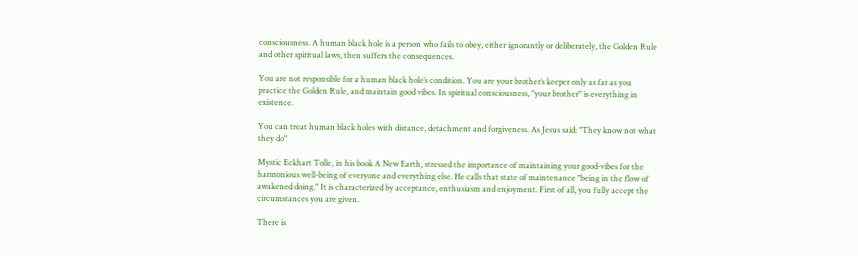consciousness. A human black hole is a person who fails to obey, either ignorantly or deliberately, the Golden Rule and other spiritual laws, then suffers the consequences.

You are not responsible for a human black hole’s condition. You are your brother’s keeper only as far as you practice the Golden Rule, and maintain good vibes. In spiritual consciousness, "your brother" is everything in existence.

You can treat human black holes with distance, detachment and forgiveness. As Jesus said: "They know not what they do"

Mystic Eckhart Tolle, in his book A New Earth, stressed the importance of maintaining your good-vibes for the harmonious well-being of everyone and everything else. He calls that state of maintenance "being in the flow of awakened doing." It is characterized by acceptance, enthusiasm and enjoyment. First of all, you fully accept the circumstances you are given.

There is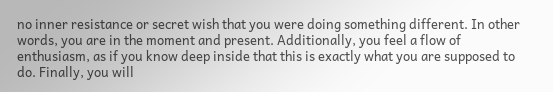no inner resistance or secret wish that you were doing something different. In other words, you are in the moment and present. Additionally, you feel a flow of enthusiasm, as if you know deep inside that this is exactly what you are supposed to do. Finally, you will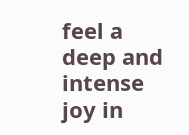feel a deep and intense joy in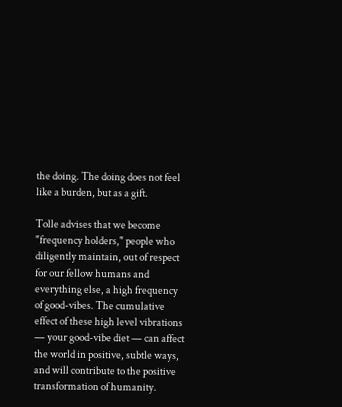the doing. The doing does not feel like a burden, but as a gift.

Tolle advises that we become "frequency holders," people who diligently maintain, out of respect for our fellow humans and everything else, a high frequency of good-vibes. The cumulative effect of these high level vibrations — your good-vibe diet — can affect the world in positive, subtle ways, and will contribute to the positive transformation of humanity.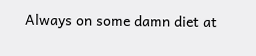Always on some damn diet at